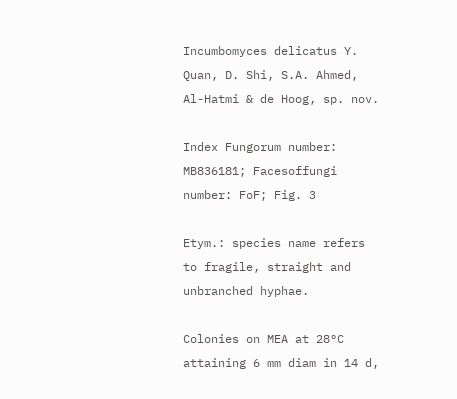Incumbomyces delicatus Y. Quan, D. Shi, S.A. Ahmed, Al-Hatmi & de Hoog, sp. nov.

Index Fungorum number: MB836181; Facesoffungi number: FoF; Fig. 3

Etym.: species name refers to fragile, straight and unbranched hyphae.

Colonies on MEA at 28°C attaining 6 mm diam in 14 d,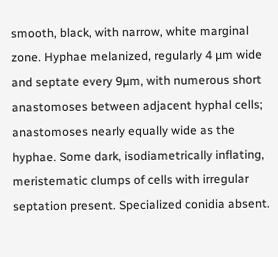smooth, black, with narrow, white marginal zone. Hyphae melanized, regularly 4 µm wide and septate every 9µm, with numerous short anastomoses between adjacent hyphal cells; anastomoses nearly equally wide as the hyphae. Some dark, isodiametrically inflating, meristematic clumps of cells with irregular septation present. Specialized conidia absent.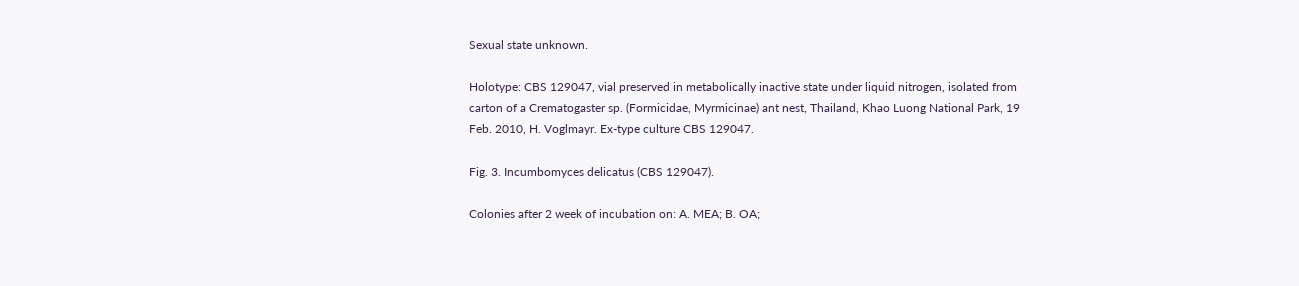Sexual state unknown.

Holotype: CBS 129047, vial preserved in metabolically inactive state under liquid nitrogen, isolated from carton of a Crematogaster sp. (Formicidae, Myrmicinae) ant nest, Thailand, Khao Luong National Park, 19 Feb. 2010, H. Voglmayr. Ex-type culture CBS 129047.

Fig. 3. Incumbomyces delicatus (CBS 129047).

Colonies after 2 week of incubation on: A. MEA; B. OA;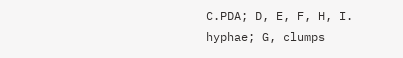C.PDA; D, E, F, H, I. hyphae; G, clumps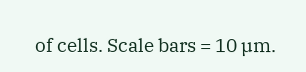of cells. Scale bars = 10 µm.